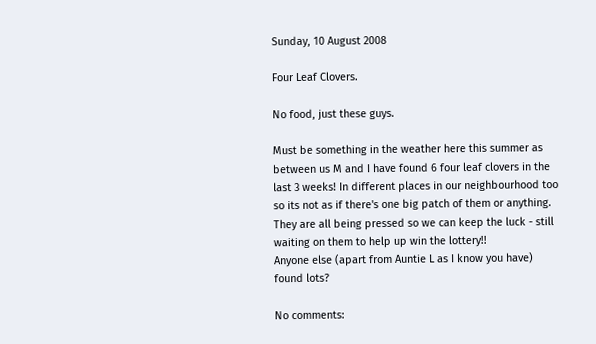Sunday, 10 August 2008

Four Leaf Clovers.

No food, just these guys.

Must be something in the weather here this summer as between us M and I have found 6 four leaf clovers in the last 3 weeks! In different places in our neighbourhood too so its not as if there's one big patch of them or anything. They are all being pressed so we can keep the luck - still waiting on them to help up win the lottery!!
Anyone else (apart from Auntie L as I know you have) found lots?

No comments: